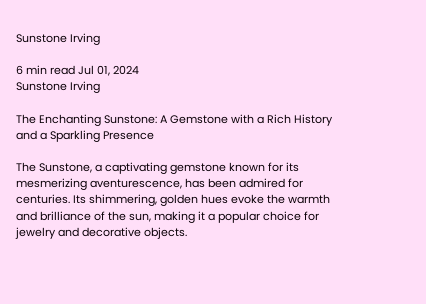Sunstone Irving

6 min read Jul 01, 2024
Sunstone Irving

The Enchanting Sunstone: A Gemstone with a Rich History and a Sparkling Presence

The Sunstone, a captivating gemstone known for its mesmerizing aventurescence, has been admired for centuries. Its shimmering, golden hues evoke the warmth and brilliance of the sun, making it a popular choice for jewelry and decorative objects.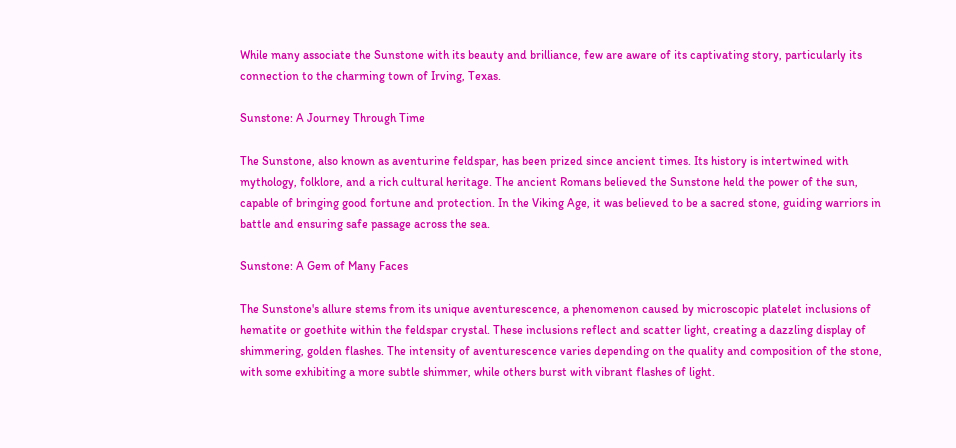While many associate the Sunstone with its beauty and brilliance, few are aware of its captivating story, particularly its connection to the charming town of Irving, Texas.

Sunstone: A Journey Through Time

The Sunstone, also known as aventurine feldspar, has been prized since ancient times. Its history is intertwined with mythology, folklore, and a rich cultural heritage. The ancient Romans believed the Sunstone held the power of the sun, capable of bringing good fortune and protection. In the Viking Age, it was believed to be a sacred stone, guiding warriors in battle and ensuring safe passage across the sea.

Sunstone: A Gem of Many Faces

The Sunstone's allure stems from its unique aventurescence, a phenomenon caused by microscopic platelet inclusions of hematite or goethite within the feldspar crystal. These inclusions reflect and scatter light, creating a dazzling display of shimmering, golden flashes. The intensity of aventurescence varies depending on the quality and composition of the stone, with some exhibiting a more subtle shimmer, while others burst with vibrant flashes of light.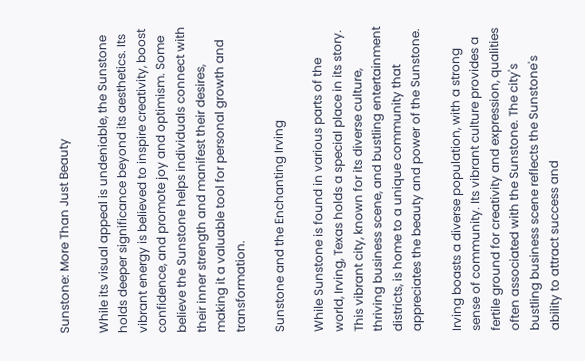Sunstone: More Than Just Beauty

While its visual appeal is undeniable, the Sunstone holds deeper significance beyond its aesthetics. Its vibrant energy is believed to inspire creativity, boost confidence, and promote joy and optimism. Some believe the Sunstone helps individuals connect with their inner strength and manifest their desires, making it a valuable tool for personal growth and transformation.

Sunstone and the Enchanting Irving

While Sunstone is found in various parts of the world, Irving, Texas holds a special place in its story. This vibrant city, known for its diverse culture, thriving business scene, and bustling entertainment districts, is home to a unique community that appreciates the beauty and power of the Sunstone.

Irving boasts a diverse population, with a strong sense of community. Its vibrant culture provides a fertile ground for creativity and expression, qualities often associated with the Sunstone. The city's bustling business scene reflects the Sunstone's ability to attract success and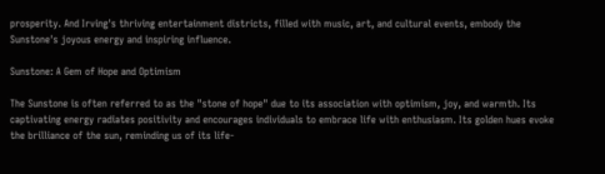prosperity. And Irving's thriving entertainment districts, filled with music, art, and cultural events, embody the Sunstone's joyous energy and inspiring influence.

Sunstone: A Gem of Hope and Optimism

The Sunstone is often referred to as the "stone of hope" due to its association with optimism, joy, and warmth. Its captivating energy radiates positivity and encourages individuals to embrace life with enthusiasm. Its golden hues evoke the brilliance of the sun, reminding us of its life-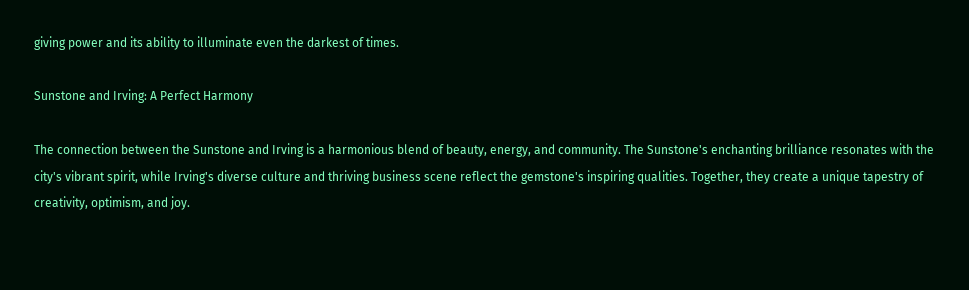giving power and its ability to illuminate even the darkest of times.

Sunstone and Irving: A Perfect Harmony

The connection between the Sunstone and Irving is a harmonious blend of beauty, energy, and community. The Sunstone's enchanting brilliance resonates with the city's vibrant spirit, while Irving's diverse culture and thriving business scene reflect the gemstone's inspiring qualities. Together, they create a unique tapestry of creativity, optimism, and joy.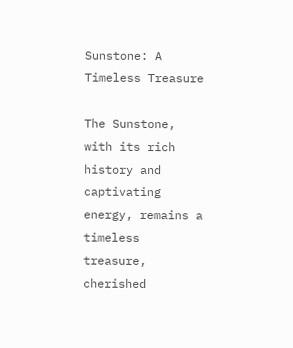Sunstone: A Timeless Treasure

The Sunstone, with its rich history and captivating energy, remains a timeless treasure, cherished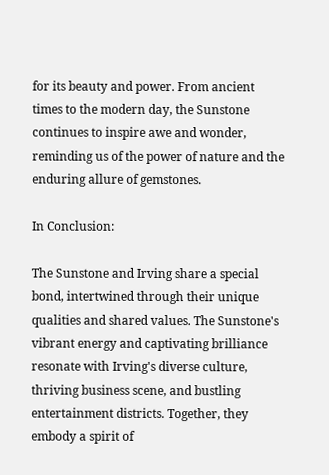for its beauty and power. From ancient times to the modern day, the Sunstone continues to inspire awe and wonder, reminding us of the power of nature and the enduring allure of gemstones.

In Conclusion:

The Sunstone and Irving share a special bond, intertwined through their unique qualities and shared values. The Sunstone's vibrant energy and captivating brilliance resonate with Irving's diverse culture, thriving business scene, and bustling entertainment districts. Together, they embody a spirit of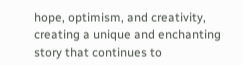hope, optimism, and creativity, creating a unique and enchanting story that continues to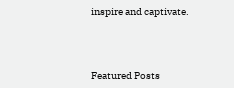inspire and captivate.



Featured Posts